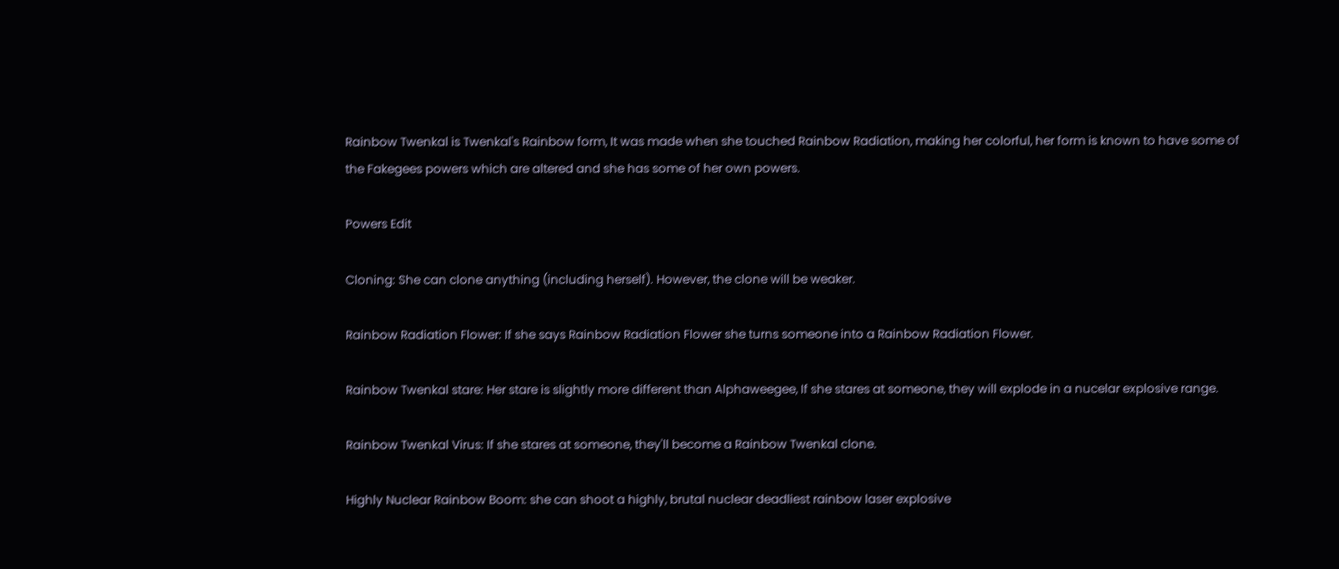Rainbow Twenkal is Twenkal's Rainbow form, It was made when she touched Rainbow Radiation, making her colorful, her form is known to have some of the Fakegees powers which are altered and she has some of her own powers.

Powers Edit

Cloning: She can clone anything (including herself). However, the clone will be weaker.

Rainbow Radiation Flower: If she says Rainbow Radiation Flower she turns someone into a Rainbow Radiation Flower.

Rainbow Twenkal stare: Her stare is slightly more different than Alphaweegee, If she stares at someone, they will explode in a nucelar explosive range.

Rainbow Twenkal Virus: If she stares at someone, they'll become a Rainbow Twenkal clone.

Highly Nuclear Rainbow Boom: she can shoot a highly, brutal nuclear deadliest rainbow laser explosive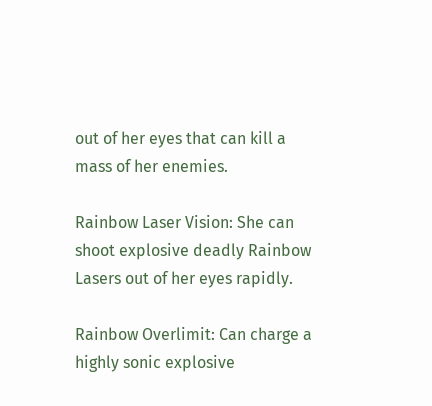out of her eyes that can kill a mass of her enemies.

Rainbow Laser Vision: She can shoot explosive deadly Rainbow Lasers out of her eyes rapidly.

Rainbow Overlimit: Can charge a highly sonic explosive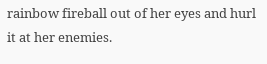rainbow fireball out of her eyes and hurl it at her enemies.